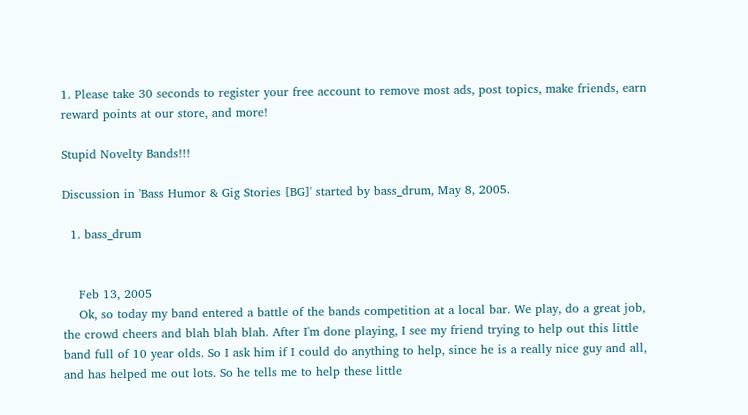1. Please take 30 seconds to register your free account to remove most ads, post topics, make friends, earn reward points at our store, and more!

Stupid Novelty Bands!!!

Discussion in 'Bass Humor & Gig Stories [BG]' started by bass_drum, May 8, 2005.

  1. bass_drum


    Feb 13, 2005
    Ok, so today my band entered a battle of the bands competition at a local bar. We play, do a great job, the crowd cheers and blah blah blah. After I'm done playing, I see my friend trying to help out this little band full of 10 year olds. So I ask him if I could do anything to help, since he is a really nice guy and all, and has helped me out lots. So he tells me to help these little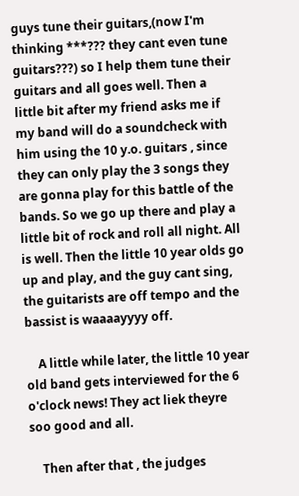guys tune their guitars,(now I'm thinking ***??? they cant even tune guitars???) so I help them tune their guitars and all goes well. Then a little bit after my friend asks me if my band will do a soundcheck with him using the 10 y.o. guitars , since they can only play the 3 songs they are gonna play for this battle of the bands. So we go up there and play a little bit of rock and roll all night. All is well. Then the little 10 year olds go up and play, and the guy cant sing, the guitarists are off tempo and the bassist is waaaayyyy off.

    A little while later, the little 10 year old band gets interviewed for the 6 o'clock news! They act liek theyre soo good and all.

    Then after that , the judges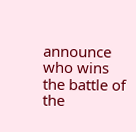announce who wins the battle of the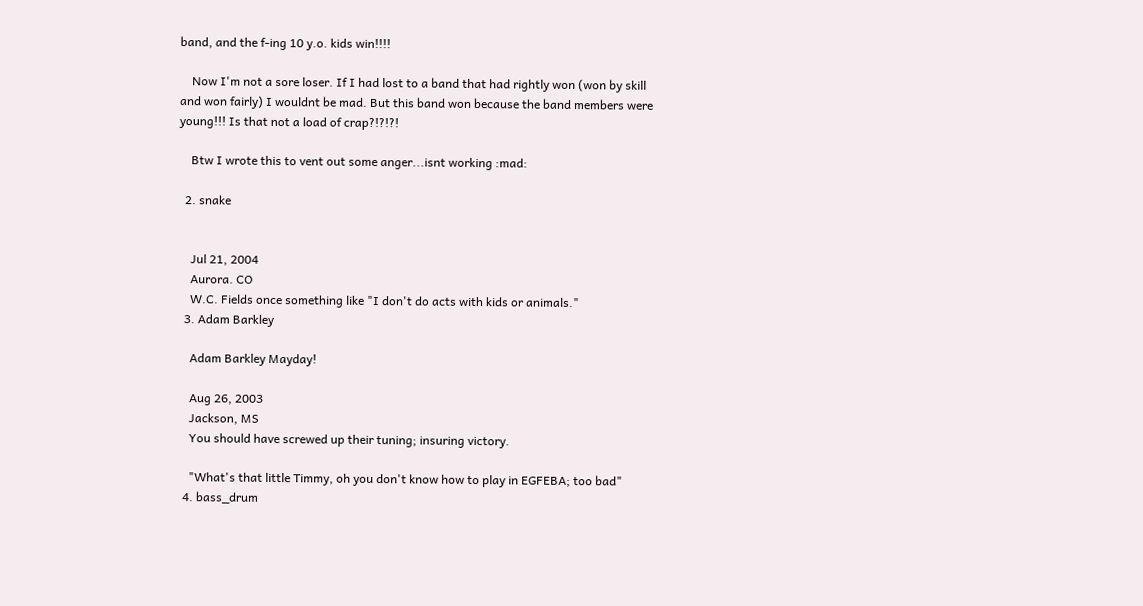band, and the f-ing 10 y.o. kids win!!!!

    Now I'm not a sore loser. If I had lost to a band that had rightly won (won by skill and won fairly) I wouldnt be mad. But this band won because the band members were young!!! Is that not a load of crap?!?!?!

    Btw I wrote this to vent out some anger...isnt working :mad:

  2. snake


    Jul 21, 2004
    Aurora. CO
    W.C. Fields once something like "I don't do acts with kids or animals."
  3. Adam Barkley

    Adam Barkley Mayday!

    Aug 26, 2003
    Jackson, MS
    You should have screwed up their tuning; insuring victory.

    "What's that little Timmy, oh you don't know how to play in EGFEBA; too bad"
  4. bass_drum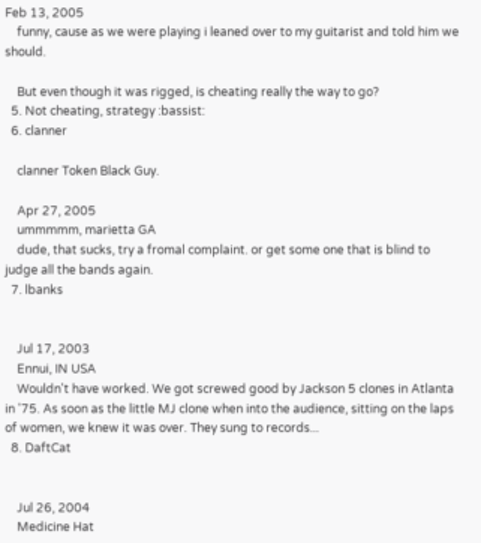Feb 13, 2005
    funny, cause as we were playing i leaned over to my guitarist and told him we should.

    But even though it was rigged, is cheating really the way to go?
  5. Not cheating, strategy :bassist:
  6. clanner

    clanner Token Black Guy.

    Apr 27, 2005
    ummmmm, marietta GA
    dude, that sucks, try a fromal complaint. or get some one that is blind to judge all the bands again.
  7. lbanks


    Jul 17, 2003
    Ennui, IN USA
    Wouldn't have worked. We got screwed good by Jackson 5 clones in Atlanta in '75. As soon as the little MJ clone when into the audience, sitting on the laps of women, we knew it was over. They sung to records...
  8. DaftCat


    Jul 26, 2004
    Medicine Hat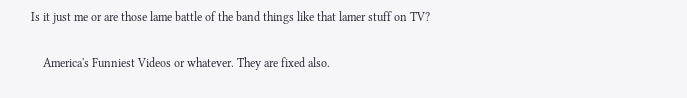Is it just me or are those lame battle of the band things like that lamer stuff on TV?

    America's Funniest Videos or whatever. They are fixed also.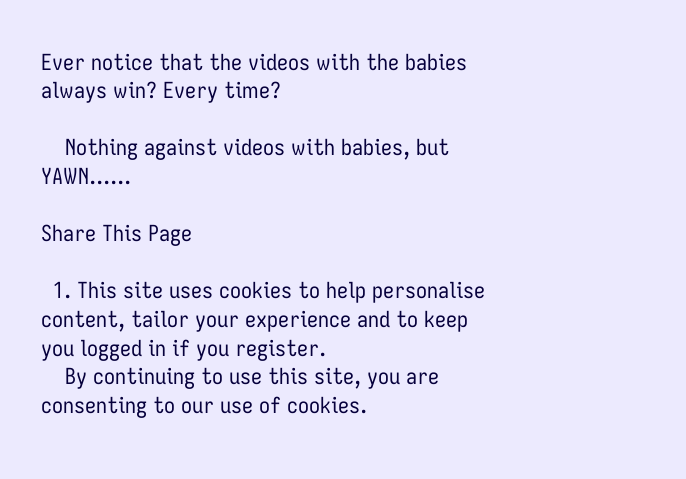Ever notice that the videos with the babies always win? Every time?

    Nothing against videos with babies, but YAWN......

Share This Page

  1. This site uses cookies to help personalise content, tailor your experience and to keep you logged in if you register.
    By continuing to use this site, you are consenting to our use of cookies.